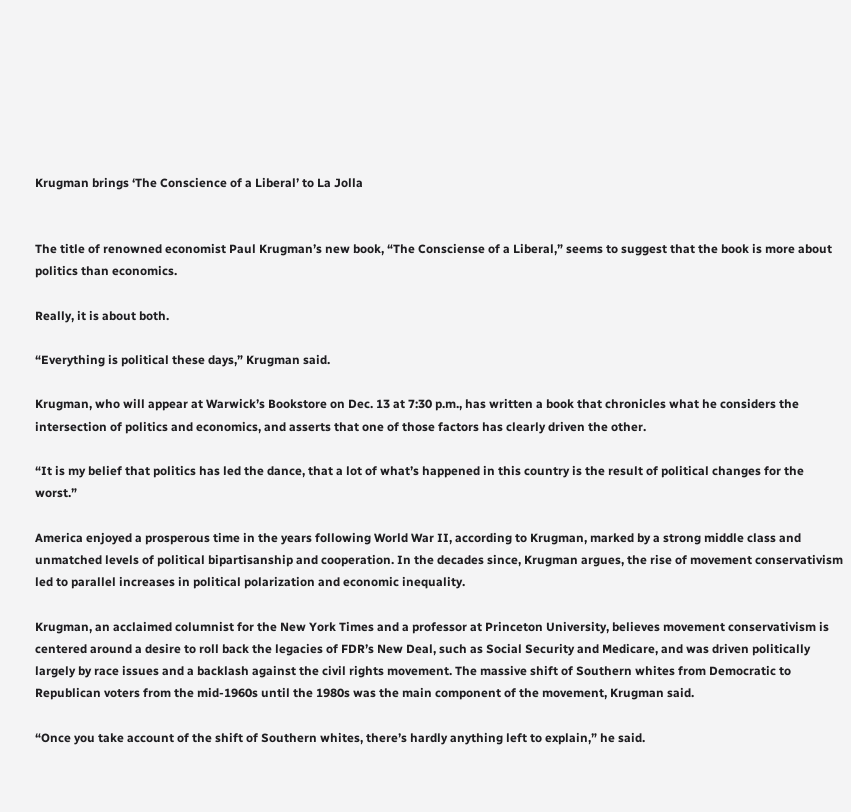Krugman brings ‘The Conscience of a Liberal’ to La Jolla


The title of renowned economist Paul Krugman’s new book, “The Consciense of a Liberal,” seems to suggest that the book is more about politics than economics.

Really, it is about both.

“Everything is political these days,” Krugman said.

Krugman, who will appear at Warwick’s Bookstore on Dec. 13 at 7:30 p.m., has written a book that chronicles what he considers the intersection of politics and economics, and asserts that one of those factors has clearly driven the other.

“It is my belief that politics has led the dance, that a lot of what’s happened in this country is the result of political changes for the worst.”

America enjoyed a prosperous time in the years following World War II, according to Krugman, marked by a strong middle class and unmatched levels of political bipartisanship and cooperation. In the decades since, Krugman argues, the rise of movement conservativism led to parallel increases in political polarization and economic inequality.

Krugman, an acclaimed columnist for the New York Times and a professor at Princeton University, believes movement conservativism is centered around a desire to roll back the legacies of FDR’s New Deal, such as Social Security and Medicare, and was driven politically largely by race issues and a backlash against the civil rights movement. The massive shift of Southern whites from Democratic to Republican voters from the mid-1960s until the 1980s was the main component of the movement, Krugman said.

“Once you take account of the shift of Southern whites, there’s hardly anything left to explain,” he said.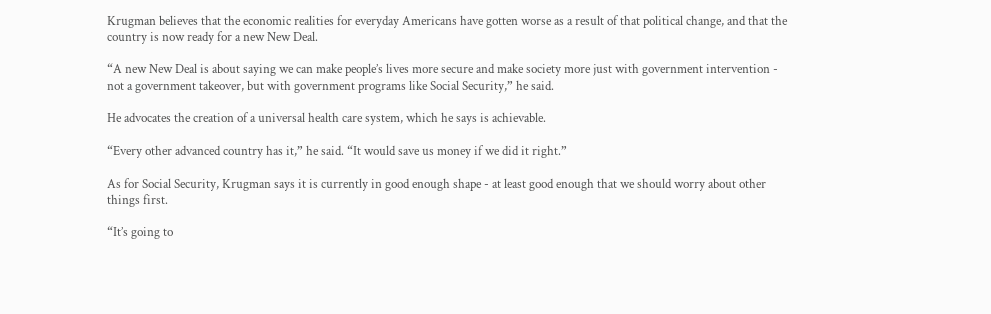Krugman believes that the economic realities for everyday Americans have gotten worse as a result of that political change, and that the country is now ready for a new New Deal.

“A new New Deal is about saying we can make people’s lives more secure and make society more just with government intervention - not a government takeover, but with government programs like Social Security,” he said.

He advocates the creation of a universal health care system, which he says is achievable.

“Every other advanced country has it,” he said. “It would save us money if we did it right.”

As for Social Security, Krugman says it is currently in good enough shape - at least good enough that we should worry about other things first.

“It’s going to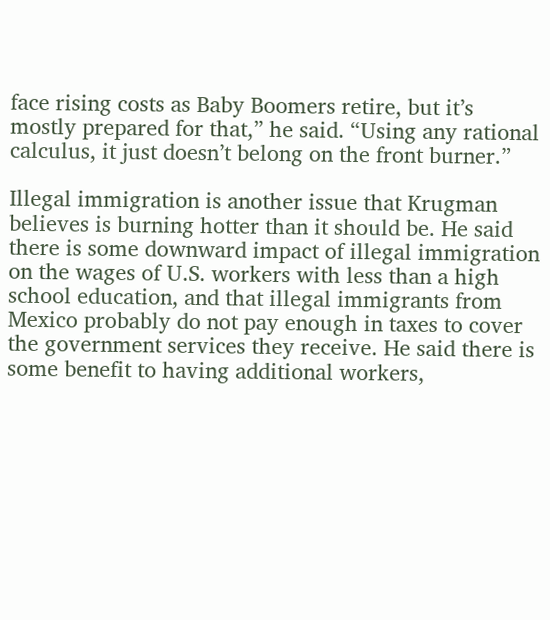face rising costs as Baby Boomers retire, but it’s mostly prepared for that,” he said. “Using any rational calculus, it just doesn’t belong on the front burner.”

Illegal immigration is another issue that Krugman believes is burning hotter than it should be. He said there is some downward impact of illegal immigration on the wages of U.S. workers with less than a high school education, and that illegal immigrants from Mexico probably do not pay enough in taxes to cover the government services they receive. He said there is some benefit to having additional workers,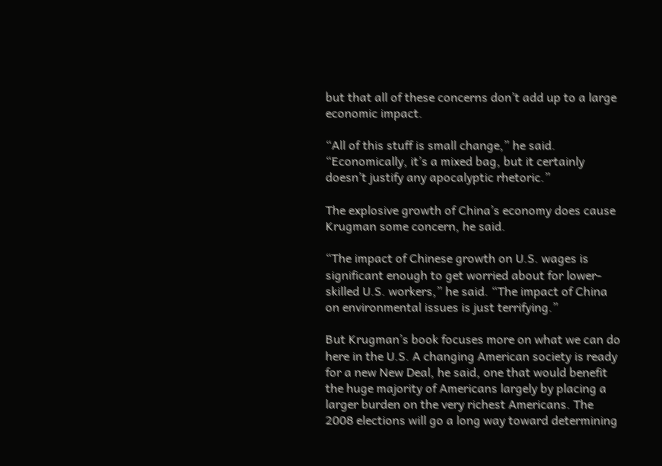but that all of these concerns don’t add up to a large economic impact.

“All of this stuff is small change,” he said. “Economically, it’s a mixed bag, but it certainly doesn’t justify any apocalyptic rhetoric.”

The explosive growth of China’s economy does cause Krugman some concern, he said.

“The impact of Chinese growth on U.S. wages is significant enough to get worried about for lower-skilled U.S. workers,” he said. “The impact of China on environmental issues is just terrifying.”

But Krugman’s book focuses more on what we can do here in the U.S. A changing American society is ready for a new New Deal, he said, one that would benefit the huge majority of Americans largely by placing a larger burden on the very richest Americans. The 2008 elections will go a long way toward determining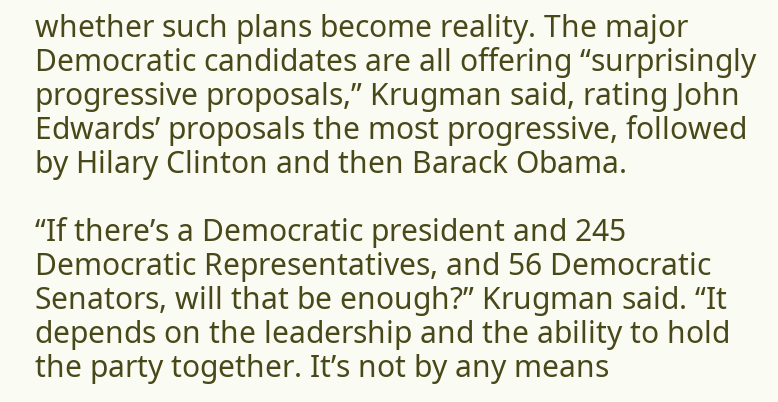whether such plans become reality. The major Democratic candidates are all offering “surprisingly progressive proposals,” Krugman said, rating John Edwards’ proposals the most progressive, followed by Hilary Clinton and then Barack Obama.

“If there’s a Democratic president and 245 Democratic Representatives, and 56 Democratic Senators, will that be enough?” Krugman said. “It depends on the leadership and the ability to hold the party together. It’s not by any means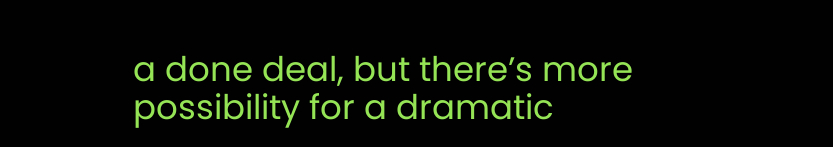a done deal, but there’s more possibility for a dramatic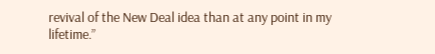revival of the New Deal idea than at any point in my lifetime.”